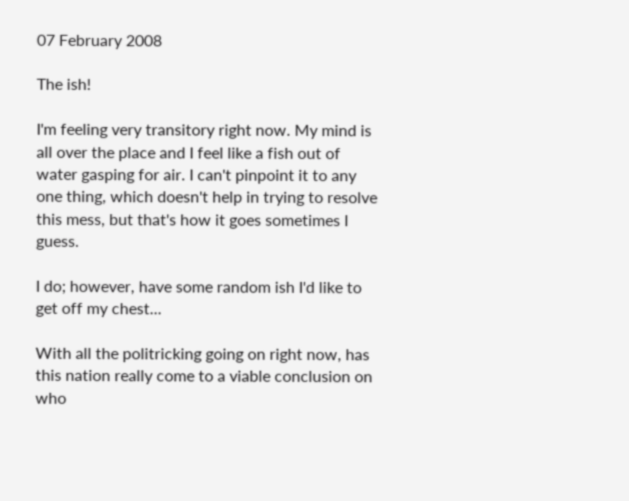07 February 2008

The ish!

I'm feeling very transitory right now. My mind is all over the place and I feel like a fish out of water gasping for air. I can't pinpoint it to any one thing, which doesn't help in trying to resolve this mess, but that's how it goes sometimes I guess.

I do; however, have some random ish I'd like to get off my chest...

With all the politricking going on right now, has this nation really come to a viable conclusion on who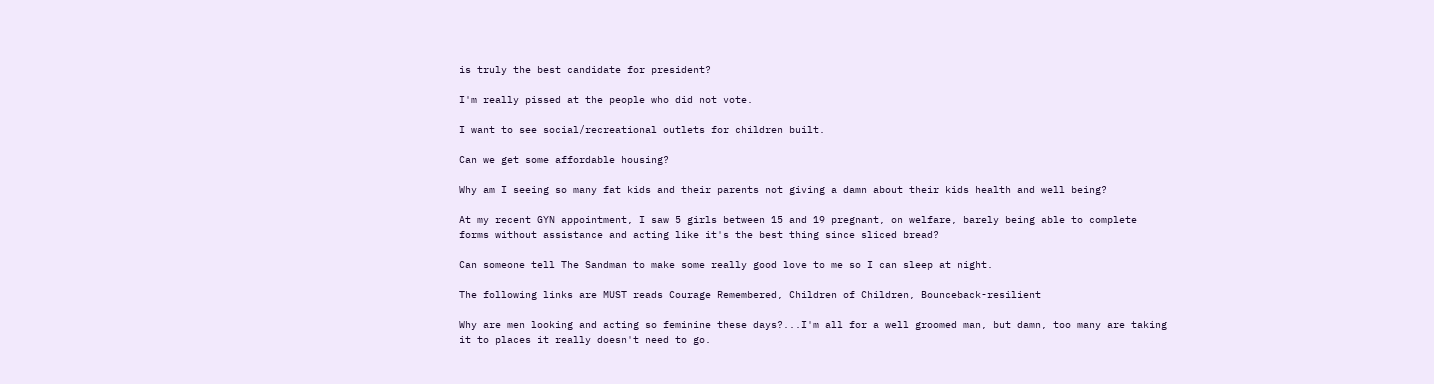is truly the best candidate for president?

I'm really pissed at the people who did not vote.

I want to see social/recreational outlets for children built.

Can we get some affordable housing?

Why am I seeing so many fat kids and their parents not giving a damn about their kids health and well being?

At my recent GYN appointment, I saw 5 girls between 15 and 19 pregnant, on welfare, barely being able to complete forms without assistance and acting like it's the best thing since sliced bread?

Can someone tell The Sandman to make some really good love to me so I can sleep at night.

The following links are MUST reads Courage Remembered, Children of Children, Bounceback-resilient

Why are men looking and acting so feminine these days?...I'm all for a well groomed man, but damn, too many are taking it to places it really doesn't need to go.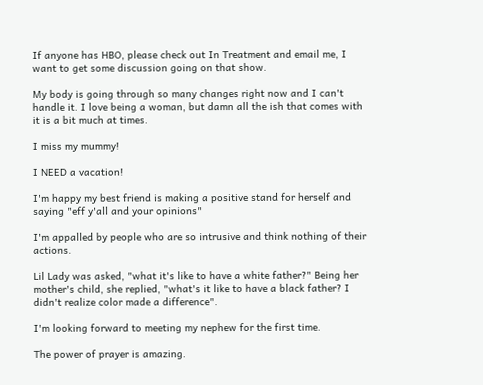If anyone has HBO, please check out In Treatment and email me, I want to get some discussion going on that show.

My body is going through so many changes right now and I can't handle it. I love being a woman, but damn all the ish that comes with it is a bit much at times.

I miss my mummy!

I NEED a vacation!

I'm happy my best friend is making a positive stand for herself and saying "eff y'all and your opinions"

I'm appalled by people who are so intrusive and think nothing of their actions.

Lil Lady was asked, "what it's like to have a white father?" Being her mother's child, she replied, "what's it like to have a black father? I didn't realize color made a difference".

I'm looking forward to meeting my nephew for the first time.

The power of prayer is amazing.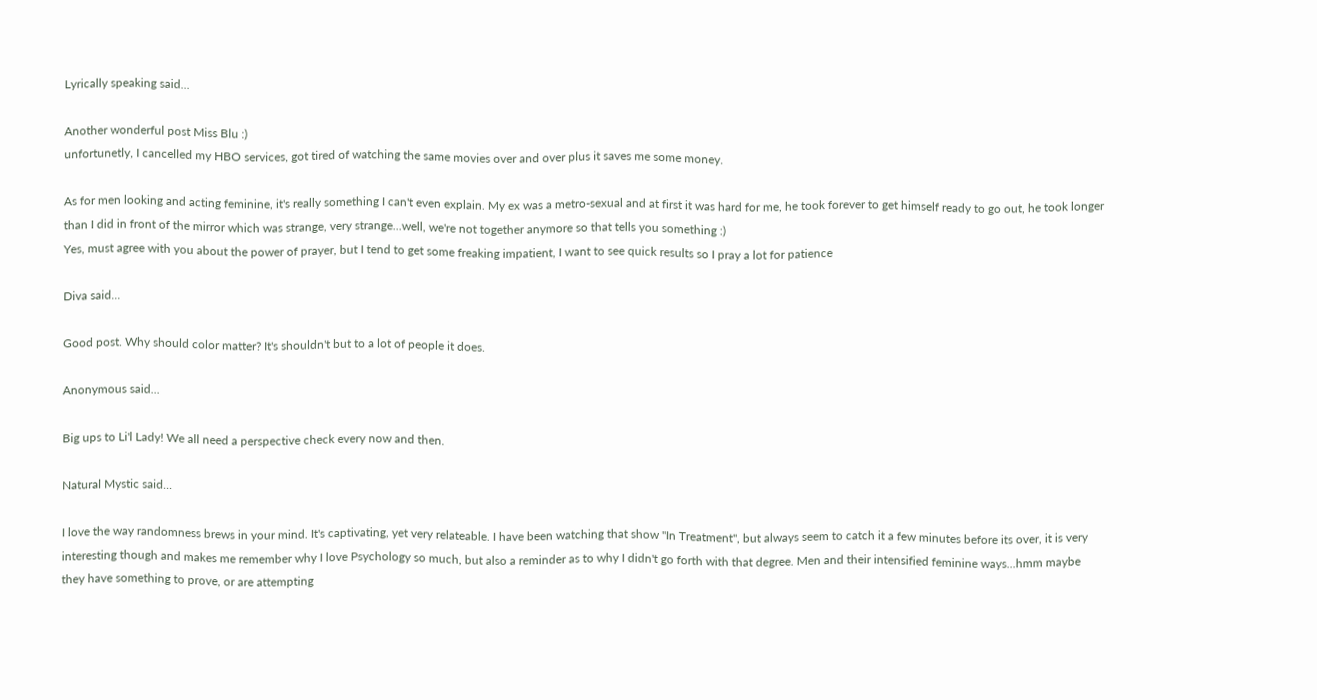Lyrically speaking said...

Another wonderful post Miss Blu :)
unfortunetly, I cancelled my HBO services, got tired of watching the same movies over and over plus it saves me some money.

As for men looking and acting feminine, it's really something I can't even explain. My ex was a metro-sexual and at first it was hard for me, he took forever to get himself ready to go out, he took longer than I did in front of the mirror which was strange, very strange...well, we're not together anymore so that tells you something :)
Yes, must agree with you about the power of prayer, but I tend to get some freaking impatient, I want to see quick results so I pray a lot for patience

Diva said...

Good post. Why should color matter? It's shouldn't but to a lot of people it does.

Anonymous said...

Big ups to Li'l Lady! We all need a perspective check every now and then.

Natural Mystic said...

I love the way randomness brews in your mind. It's captivating, yet very relateable. I have been watching that show "In Treatment", but always seem to catch it a few minutes before its over, it is very interesting though and makes me remember why I love Psychology so much, but also a reminder as to why I didn't go forth with that degree. Men and their intensified feminine ways...hmm maybe they have something to prove, or are attempting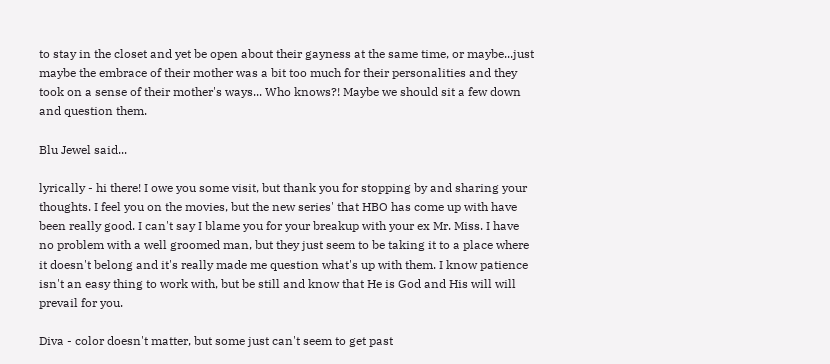to stay in the closet and yet be open about their gayness at the same time, or maybe...just maybe the embrace of their mother was a bit too much for their personalities and they took on a sense of their mother's ways... Who knows?! Maybe we should sit a few down and question them.

Blu Jewel said...

lyrically - hi there! I owe you some visit, but thank you for stopping by and sharing your thoughts. I feel you on the movies, but the new series' that HBO has come up with have been really good. I can't say I blame you for your breakup with your ex Mr. Miss. I have no problem with a well groomed man, but they just seem to be taking it to a place where it doesn't belong and it's really made me question what's up with them. I know patience isn't an easy thing to work with, but be still and know that He is God and His will will prevail for you.

Diva - color doesn't matter, but some just can't seem to get past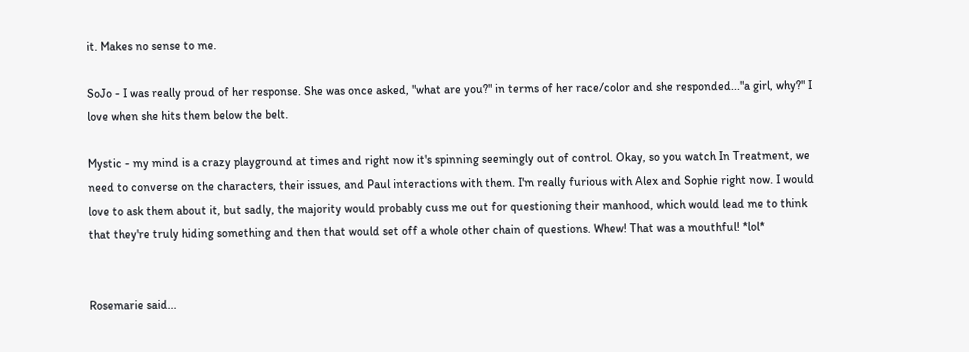it. Makes no sense to me.

SoJo - I was really proud of her response. She was once asked, "what are you?" in terms of her race/color and she responded..."a girl, why?" I love when she hits them below the belt.

Mystic - my mind is a crazy playground at times and right now it's spinning seemingly out of control. Okay, so you watch In Treatment, we need to converse on the characters, their issues, and Paul interactions with them. I'm really furious with Alex and Sophie right now. I would love to ask them about it, but sadly, the majority would probably cuss me out for questioning their manhood, which would lead me to think that they're truly hiding something and then that would set off a whole other chain of questions. Whew! That was a mouthful! *lol*


Rosemarie said...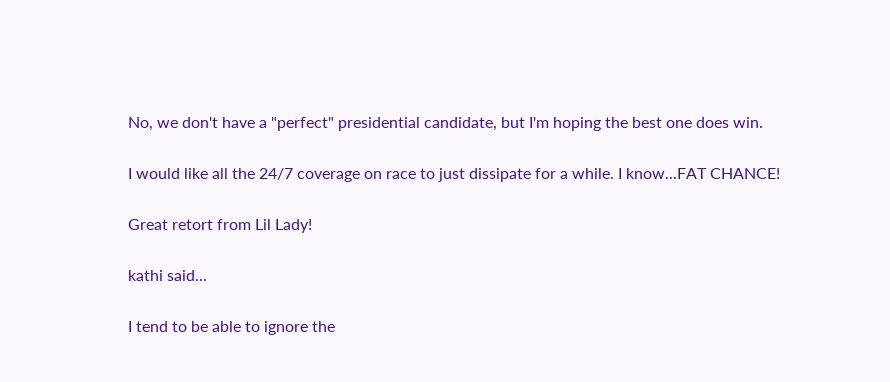No, we don't have a "perfect" presidential candidate, but I'm hoping the best one does win.

I would like all the 24/7 coverage on race to just dissipate for a while. I know...FAT CHANCE!

Great retort from Lil Lady!

kathi said...

I tend to be able to ignore the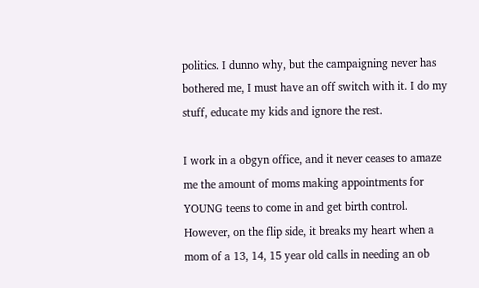politics. I dunno why, but the campaigning never has bothered me, I must have an off switch with it. I do my stuff, educate my kids and ignore the rest.

I work in a obgyn office, and it never ceases to amaze me the amount of moms making appointments for YOUNG teens to come in and get birth control. However, on the flip side, it breaks my heart when a mom of a 13, 14, 15 year old calls in needing an ob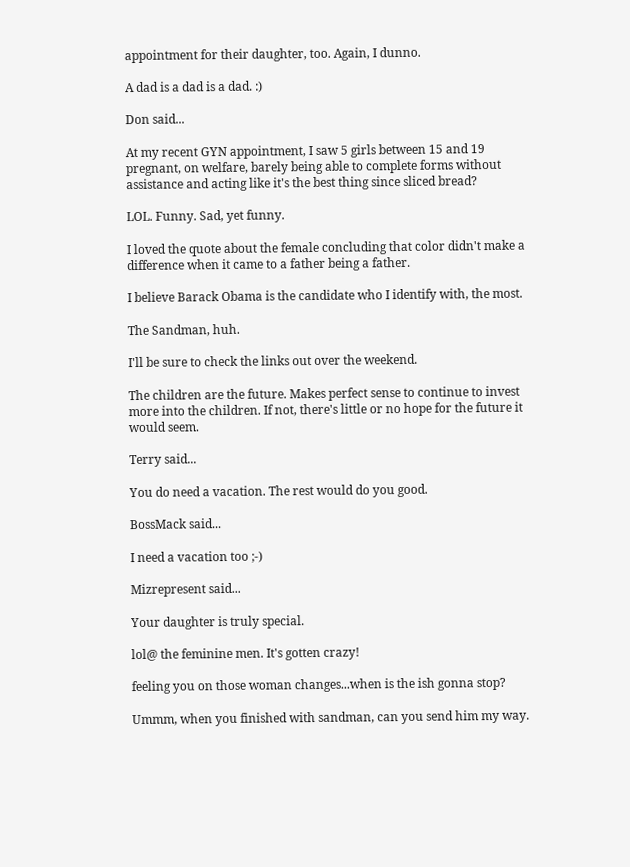appointment for their daughter, too. Again, I dunno.

A dad is a dad is a dad. :)

Don said...

At my recent GYN appointment, I saw 5 girls between 15 and 19 pregnant, on welfare, barely being able to complete forms without assistance and acting like it's the best thing since sliced bread?

LOL. Funny. Sad, yet funny.

I loved the quote about the female concluding that color didn't make a difference when it came to a father being a father.

I believe Barack Obama is the candidate who I identify with, the most.

The Sandman, huh.

I'll be sure to check the links out over the weekend.

The children are the future. Makes perfect sense to continue to invest more into the children. If not, there's little or no hope for the future it would seem.

Terry said...

You do need a vacation. The rest would do you good.

BossMack said...

I need a vacation too ;-)

Mizrepresent said...

Your daughter is truly special.

lol@ the feminine men. It's gotten crazy!

feeling you on those woman changes...when is the ish gonna stop?

Ummm, when you finished with sandman, can you send him my way.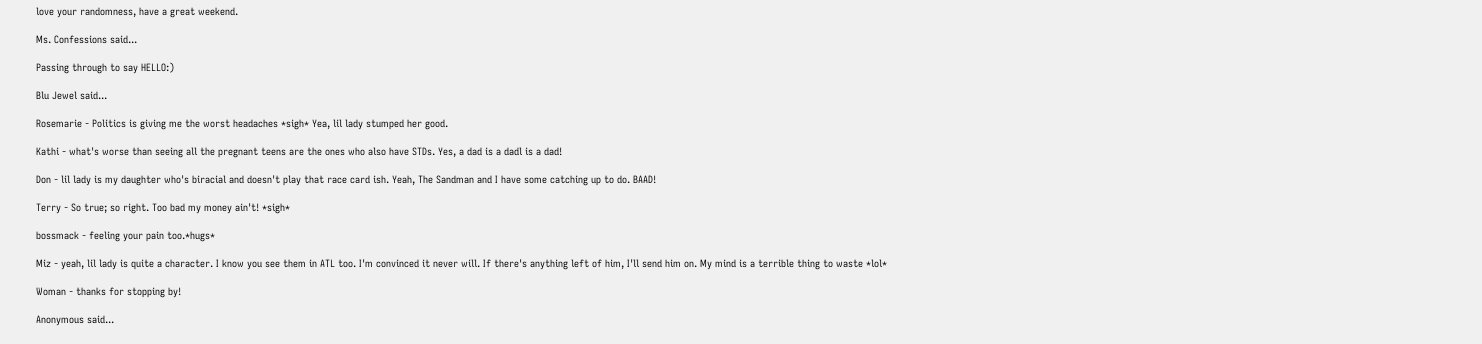love your randomness, have a great weekend.

Ms. Confessions said...

Passing through to say HELLO:)

Blu Jewel said...

Rosemarie - Politics is giving me the worst headaches *sigh* Yea, lil lady stumped her good.

Kathi - what's worse than seeing all the pregnant teens are the ones who also have STDs. Yes, a dad is a dadl is a dad!

Don - lil lady is my daughter who's biracial and doesn't play that race card ish. Yeah, The Sandman and I have some catching up to do. BAAD!

Terry - So true; so right. Too bad my money ain't! *sigh*

bossmack - feeling your pain too.*hugs*

Miz - yeah, lil lady is quite a character. I know you see them in ATL too. I'm convinced it never will. If there's anything left of him, I'll send him on. My mind is a terrible thing to waste *lol*

Woman - thanks for stopping by!

Anonymous said...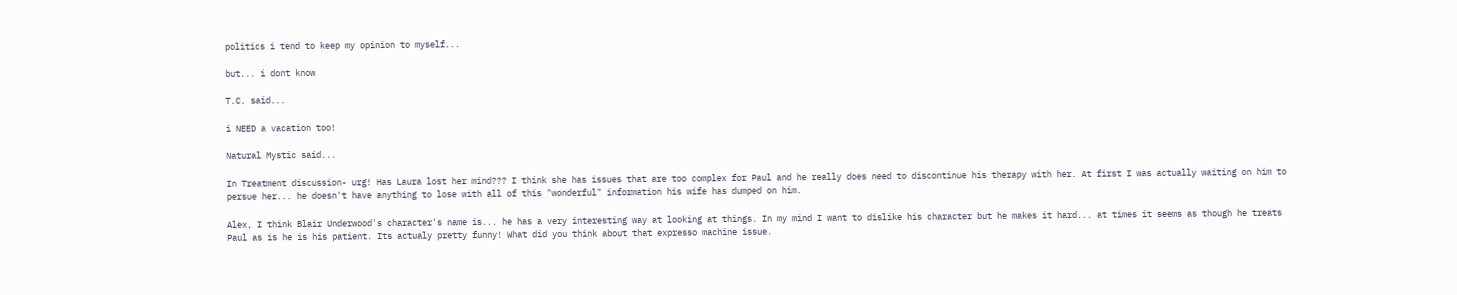politics i tend to keep my opinion to myself...

but... i dont know

T.C. said...

i NEED a vacation too!

Natural Mystic said...

In Treatment discussion- urg! Has Laura lost her mind??? I think she has issues that are too complex for Paul and he really does need to discontinue his therapy with her. At first I was actually waiting on him to persue her... he doesn't have anything to lose with all of this "wonderful" information his wife has dumped on him.

Alex, I think Blair Underwood's character's name is... he has a very interesting way at looking at things. In my mind I want to dislike his character but he makes it hard... at times it seems as though he treats Paul as is he is his patient. Its actualy pretty funny! What did you think about that expresso machine issue.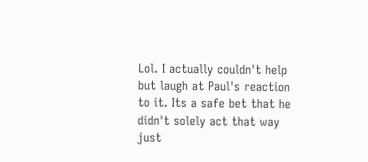Lol. I actually couldn't help but laugh at Paul's reaction to it. Its a safe bet that he didn't solely act that way just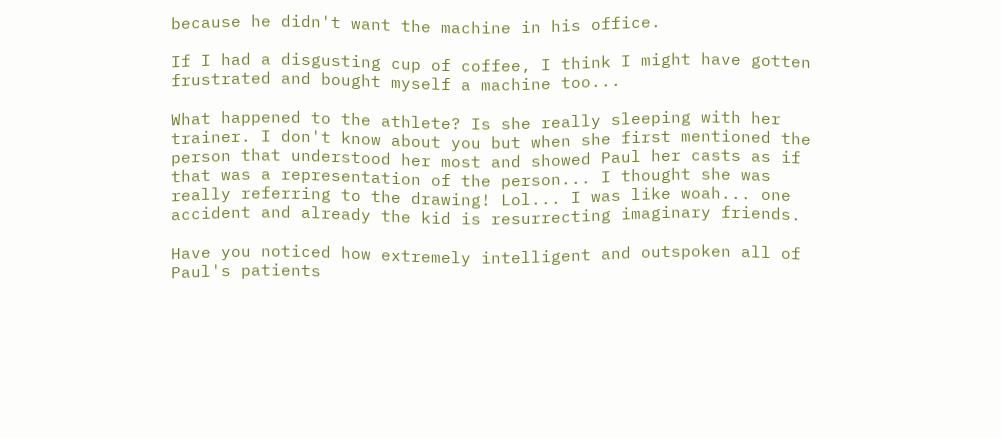because he didn't want the machine in his office.

If I had a disgusting cup of coffee, I think I might have gotten frustrated and bought myself a machine too...

What happened to the athlete? Is she really sleeping with her trainer. I don't know about you but when she first mentioned the person that understood her most and showed Paul her casts as if that was a representation of the person... I thought she was really referring to the drawing! Lol... I was like woah... one accident and already the kid is resurrecting imaginary friends.

Have you noticed how extremely intelligent and outspoken all of Paul's patients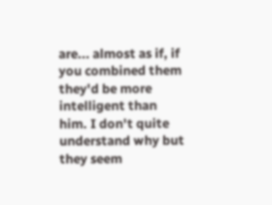are... almost as if, if you combined them they'd be more intelligent than him. I don't quite understand why but they seem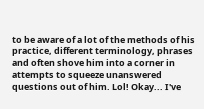to be aware of a lot of the methods of his practice, different terminology, phrases and often shove him into a corner in attempts to squeeze unanswered questions out of him. Lol! Okay... I've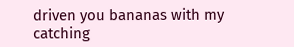driven you bananas with my catching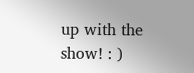up with the show! : )